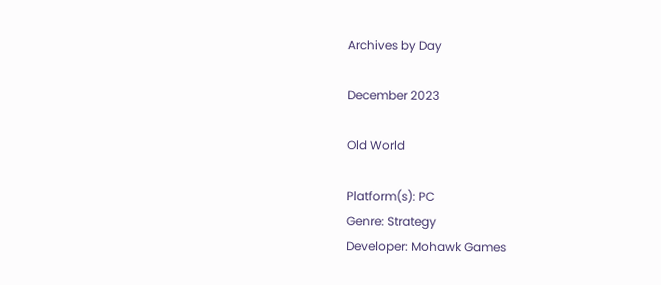Archives by Day

December 2023

Old World

Platform(s): PC
Genre: Strategy
Developer: Mohawk Games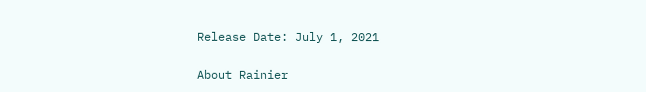Release Date: July 1, 2021

About Rainier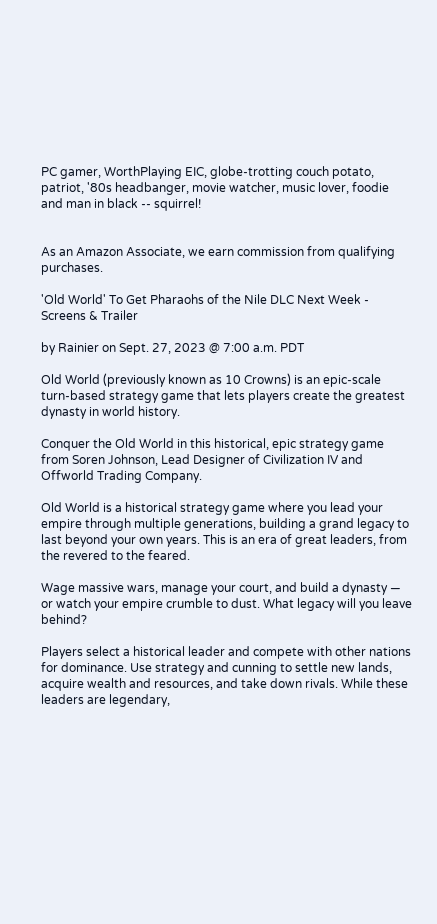PC gamer, WorthPlaying EIC, globe-trotting couch potato, patriot, '80s headbanger, movie watcher, music lover, foodie and man in black -- squirrel!


As an Amazon Associate, we earn commission from qualifying purchases.

'Old World' To Get Pharaohs of the Nile DLC Next Week - Screens & Trailer

by Rainier on Sept. 27, 2023 @ 7:00 a.m. PDT

Old World (previously known as 10 Crowns) is an epic-scale turn-based strategy game that lets players create the greatest dynasty in world history.

Conquer the Old World in this historical, epic strategy game from Soren Johnson, Lead Designer of Civilization IV and Offworld Trading Company.

Old World is a historical strategy game where you lead your empire through multiple generations, building a grand legacy to last beyond your own years. This is an era of great leaders, from the revered to the feared.

Wage massive wars, manage your court, and build a dynasty — or watch your empire crumble to dust. What legacy will you leave behind?

Players select a historical leader and compete with other nations for dominance. Use strategy and cunning to settle new lands, acquire wealth and resources, and take down rivals. While these leaders are legendary,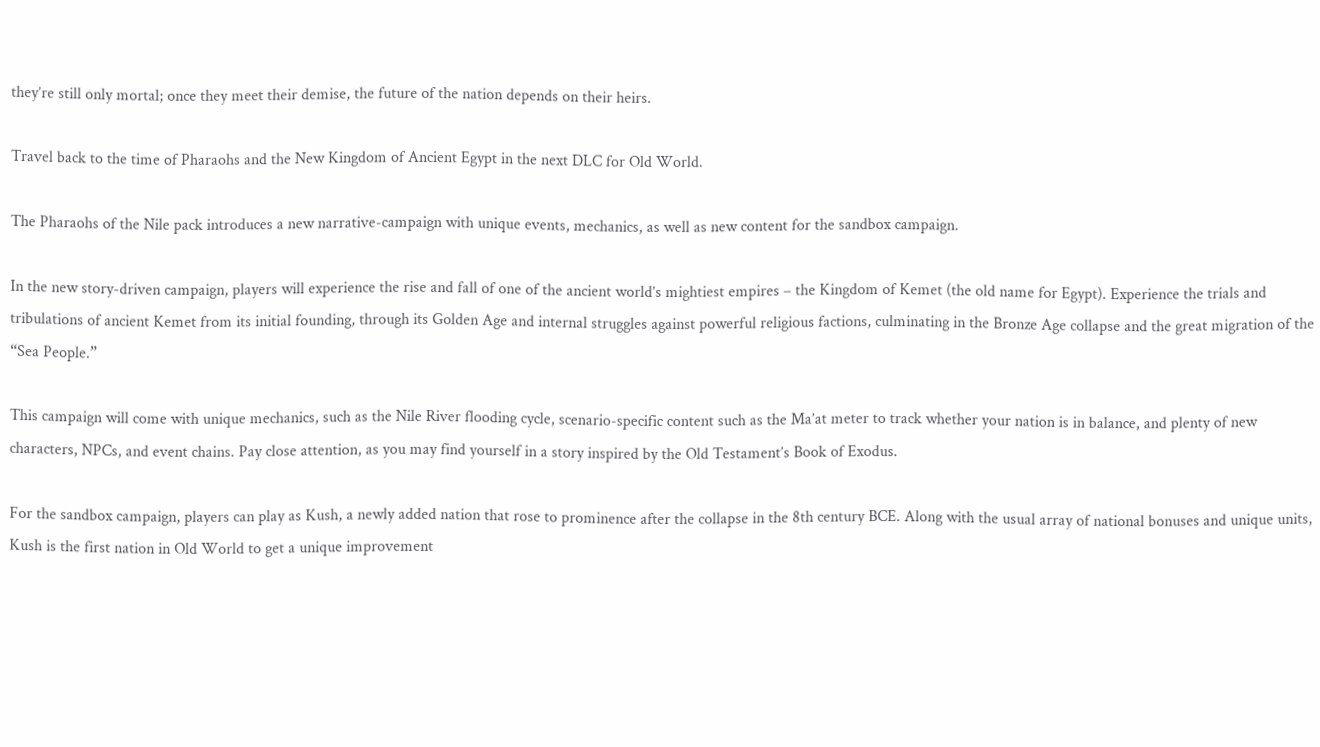they’re still only mortal; once they meet their demise, the future of the nation depends on their heirs.

Travel back to the time of Pharaohs and the New Kingdom of Ancient Egypt in the next DLC for Old World.

The Pharaohs of the Nile pack introduces a new narrative-campaign with unique events, mechanics, as well as new content for the sandbox campaign.

In the new story-driven campaign, players will experience the rise and fall of one of the ancient world’s mightiest empires – the Kingdom of Kemet (the old name for Egypt). Experience the trials and tribulations of ancient Kemet from its initial founding, through its Golden Age and internal struggles against powerful religious factions, culminating in the Bronze Age collapse and the great migration of the “Sea People.”

This campaign will come with unique mechanics, such as the Nile River flooding cycle, scenario-specific content such as the Ma’at meter to track whether your nation is in balance, and plenty of new characters, NPCs, and event chains. Pay close attention, as you may find yourself in a story inspired by the Old Testament’s Book of Exodus.

For the sandbox campaign, players can play as Kush, a newly added nation that rose to prominence after the collapse in the 8th century BCE. Along with the usual array of national bonuses and unique units, Kush is the first nation in Old World to get a unique improvement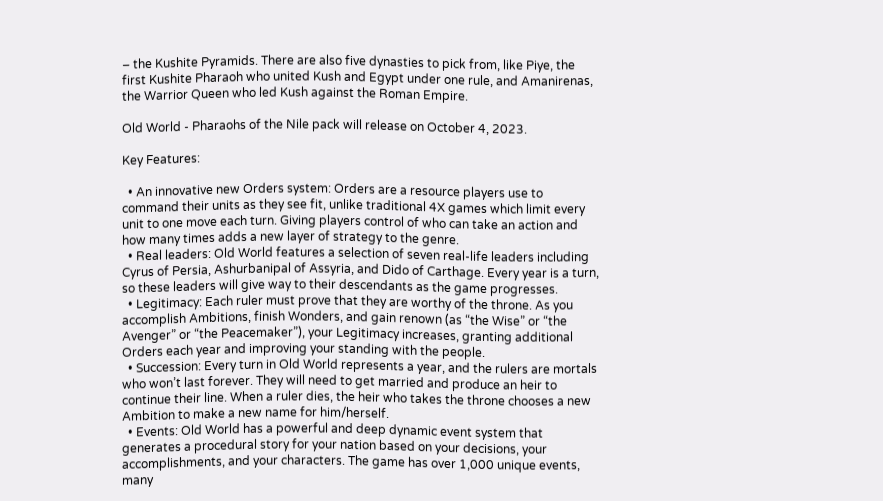– the Kushite Pyramids. There are also five dynasties to pick from, like Piye, the first Kushite Pharaoh who united Kush and Egypt under one rule, and Amanirenas, the Warrior Queen who led Kush against the Roman Empire.

Old World - Pharaohs of the Nile pack will release on October 4, 2023.

Key Features:

  • An innovative new Orders system: Orders are a resource players use to command their units as they see fit, unlike traditional 4X games which limit every unit to one move each turn. Giving players control of who can take an action and how many times adds a new layer of strategy to the genre.
  • Real leaders: Old World features a selection of seven real-life leaders including Cyrus of Persia, Ashurbanipal of Assyria, and Dido of Carthage. Every year is a turn, so these leaders will give way to their descendants as the game progresses.
  • Legitimacy: Each ruler must prove that they are worthy of the throne. As you accomplish Ambitions, finish Wonders, and gain renown (as “the Wise” or “the Avenger” or “the Peacemaker”), your Legitimacy increases, granting additional Orders each year and improving your standing with the people.
  • Succession: Every turn in Old World represents a year, and the rulers are mortals who won’t last forever. They will need to get married and produce an heir to continue their line. When a ruler dies, the heir who takes the throne chooses a new Ambition to make a new name for him/herself.
  • Events: Old World has a powerful and deep dynamic event system that generates a procedural story for your nation based on your decisions, your accomplishments, and your characters. The game has over 1,000 unique events, many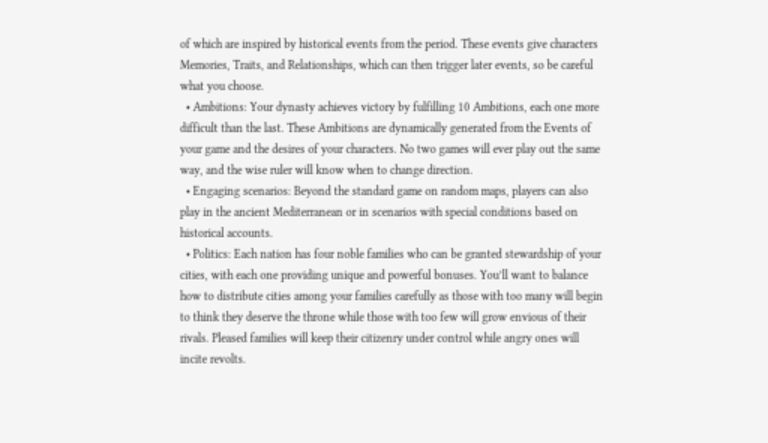of which are inspired by historical events from the period. These events give characters Memories, Traits, and Relationships, which can then trigger later events, so be careful what you choose.
  • Ambitions: Your dynasty achieves victory by fulfilling 10 Ambitions, each one more difficult than the last. These Ambitions are dynamically generated from the Events of your game and the desires of your characters. No two games will ever play out the same way, and the wise ruler will know when to change direction.
  • Engaging scenarios: Beyond the standard game on random maps, players can also play in the ancient Mediterranean or in scenarios with special conditions based on historical accounts.
  • Politics: Each nation has four noble families who can be granted stewardship of your cities, with each one providing unique and powerful bonuses. You’ll want to balance how to distribute cities among your families carefully as those with too many will begin to think they deserve the throne while those with too few will grow envious of their rivals. Pleased families will keep their citizenry under control while angry ones will incite revolts.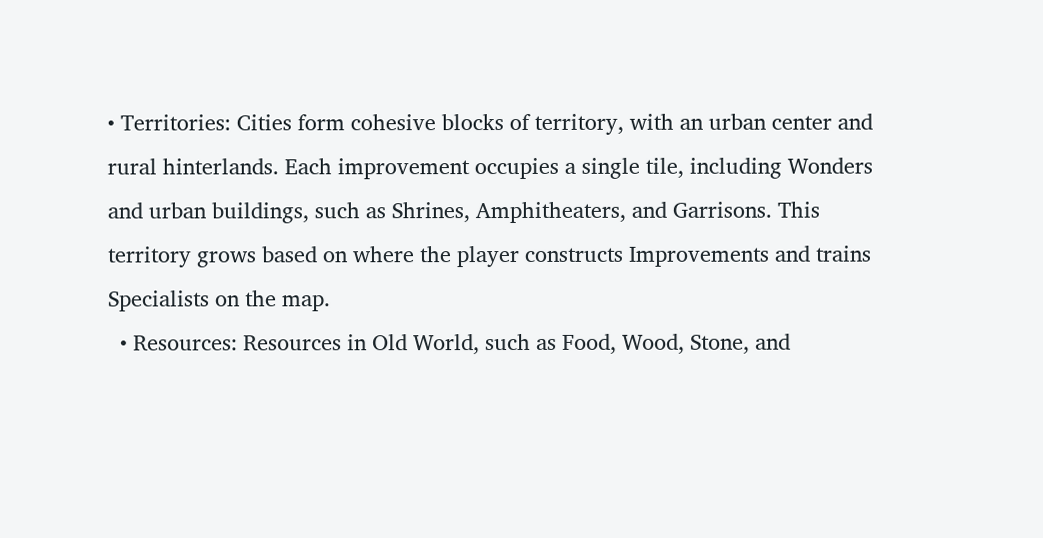• Territories: Cities form cohesive blocks of territory, with an urban center and rural hinterlands. Each improvement occupies a single tile, including Wonders and urban buildings, such as Shrines, Amphitheaters, and Garrisons. This territory grows based on where the player constructs Improvements and trains Specialists on the map.
  • Resources: Resources in Old World, such as Food, Wood, Stone, and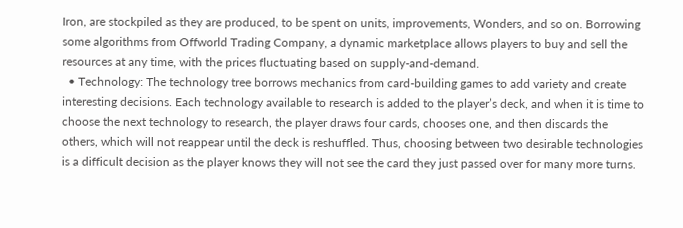Iron, are stockpiled as they are produced, to be spent on units, improvements, Wonders, and so on. Borrowing some algorithms from Offworld Trading Company, a dynamic marketplace allows players to buy and sell the resources at any time, with the prices fluctuating based on supply-and-demand.
  • Technology: The technology tree borrows mechanics from card-building games to add variety and create interesting decisions. Each technology available to research is added to the player’s deck, and when it is time to choose the next technology to research, the player draws four cards, chooses one, and then discards the others, which will not reappear until the deck is reshuffled. Thus, choosing between two desirable technologies is a difficult decision as the player knows they will not see the card they just passed over for many more turns.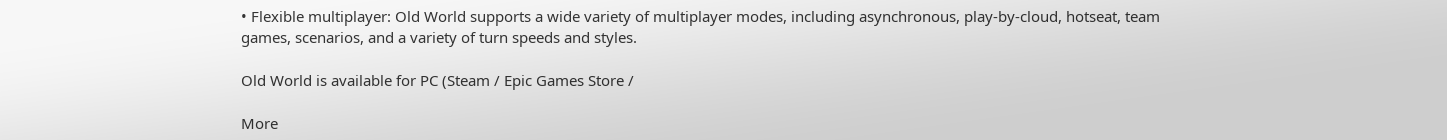• Flexible multiplayer: Old World supports a wide variety of multiplayer modes, including asynchronous, play-by-cloud, hotseat, team games, scenarios, and a variety of turn speeds and styles.

Old World is available for PC (Steam / Epic Games Store /

More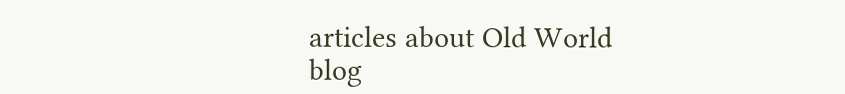articles about Old World
blog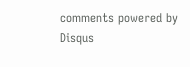comments powered by Disqus